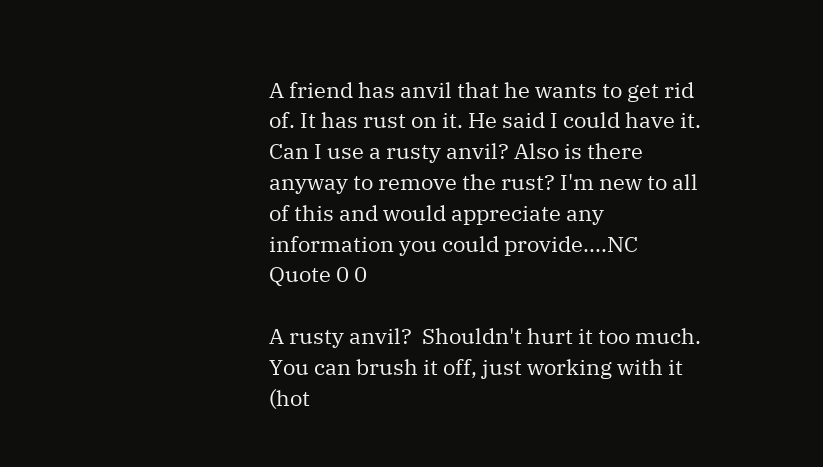A friend has anvil that he wants to get rid of. It has rust on it. He said I could have it. Can I use a rusty anvil? Also is there anyway to remove the rust? I'm new to all of this and would appreciate any information you could provide....NC
Quote 0 0

A rusty anvil?  Shouldn't hurt it too much.  You can brush it off, just working with it (hot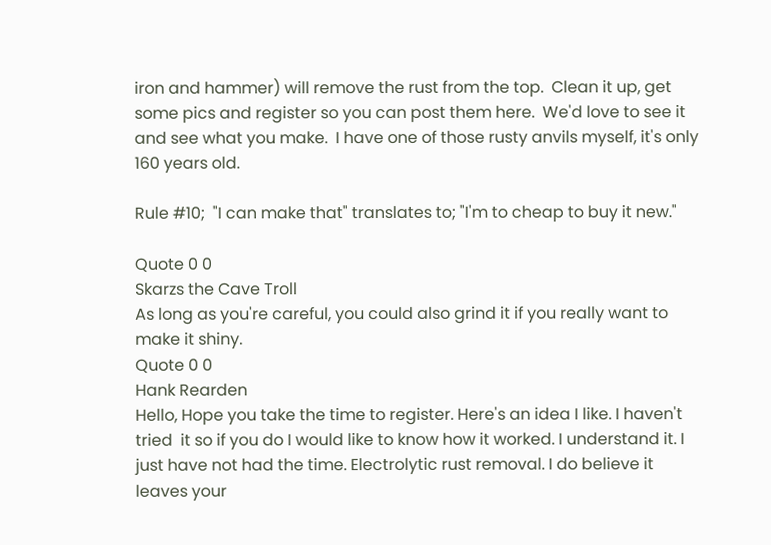iron and hammer) will remove the rust from the top.  Clean it up, get some pics and register so you can post them here.  We'd love to see it and see what you make.  I have one of those rusty anvils myself, it's only 160 years old.

Rule #10;  "I can make that" translates to; "I'm to cheap to buy it new."

Quote 0 0
Skarzs the Cave Troll
As long as you're careful, you could also grind it if you really want to make it shiny.
Quote 0 0
Hank Rearden
Hello, Hope you take the time to register. Here's an idea I like. I haven't tried  it so if you do I would like to know how it worked. I understand it. I just have not had the time. Electrolytic rust removal. I do believe it leaves your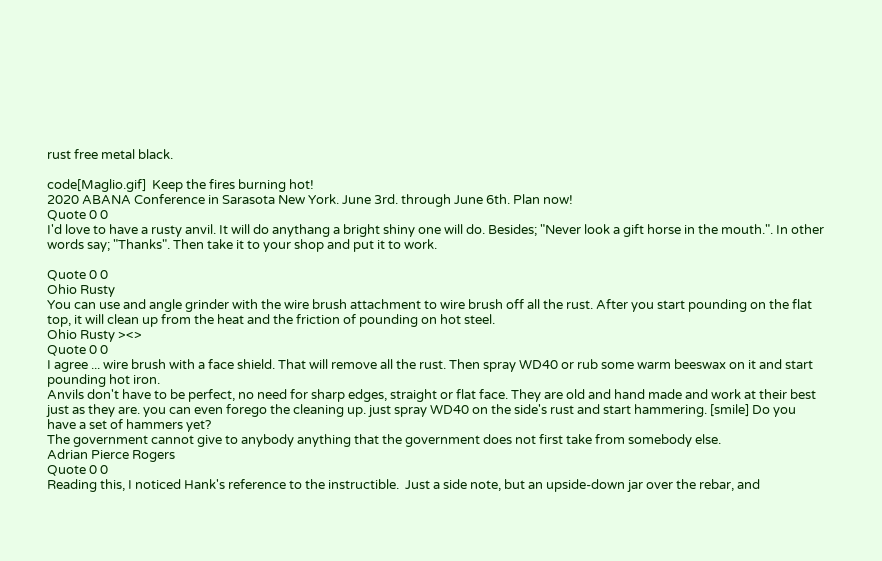rust free metal black.

code[Maglio.gif]  Keep the fires burning hot!
2020 ABANA Conference in Sarasota New York. June 3rd. through June 6th. Plan now!
Quote 0 0
I'd love to have a rusty anvil. It will do anythang a bright shiny one will do. Besides; "Never look a gift horse in the mouth.". In other words say; "Thanks". Then take it to your shop and put it to work.

Quote 0 0
Ohio Rusty
You can use and angle grinder with the wire brush attachment to wire brush off all the rust. After you start pounding on the flat top, it will clean up from the heat and the friction of pounding on hot steel.
Ohio Rusty ><>
Quote 0 0
I agree ... wire brush with a face shield. That will remove all the rust. Then spray WD40 or rub some warm beeswax on it and start pounding hot iron.
Anvils don't have to be perfect, no need for sharp edges, straight or flat face. They are old and hand made and work at their best just as they are. you can even forego the cleaning up. just spray WD40 on the side's rust and start hammering. [smile] Do you have a set of hammers yet?
The government cannot give to anybody anything that the government does not first take from somebody else.
Adrian Pierce Rogers
Quote 0 0
Reading this, I noticed Hank's reference to the instructible.  Just a side note, but an upside-down jar over the rebar, and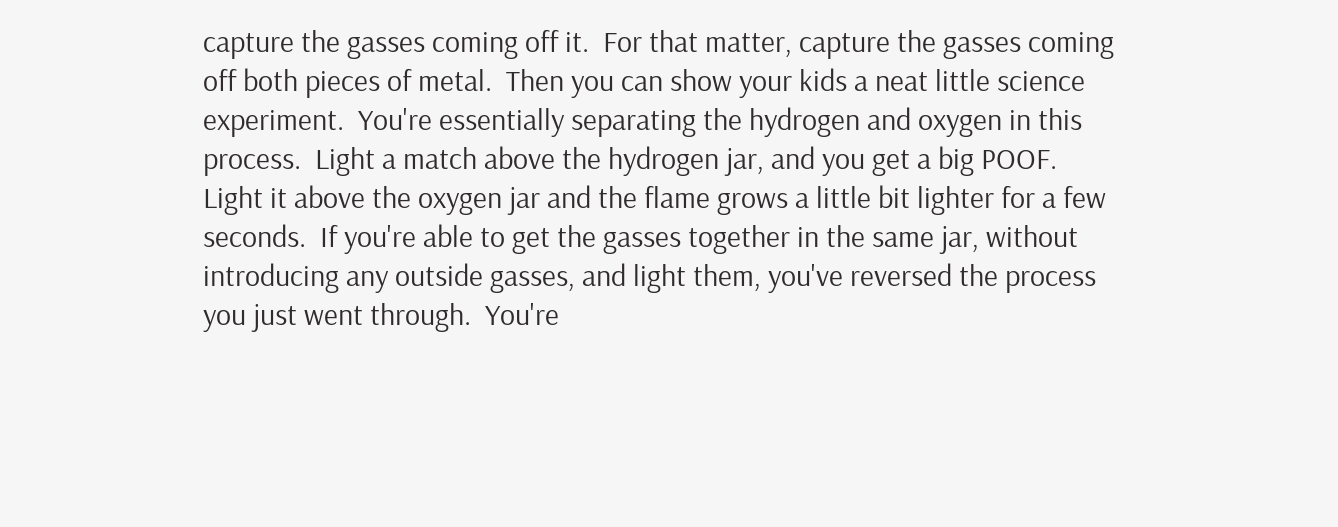capture the gasses coming off it.  For that matter, capture the gasses coming off both pieces of metal.  Then you can show your kids a neat little science experiment.  You're essentially separating the hydrogen and oxygen in this process.  Light a match above the hydrogen jar, and you get a big POOF.  Light it above the oxygen jar and the flame grows a little bit lighter for a few seconds.  If you're able to get the gasses together in the same jar, without introducing any outside gasses, and light them, you've reversed the process you just went through.  You're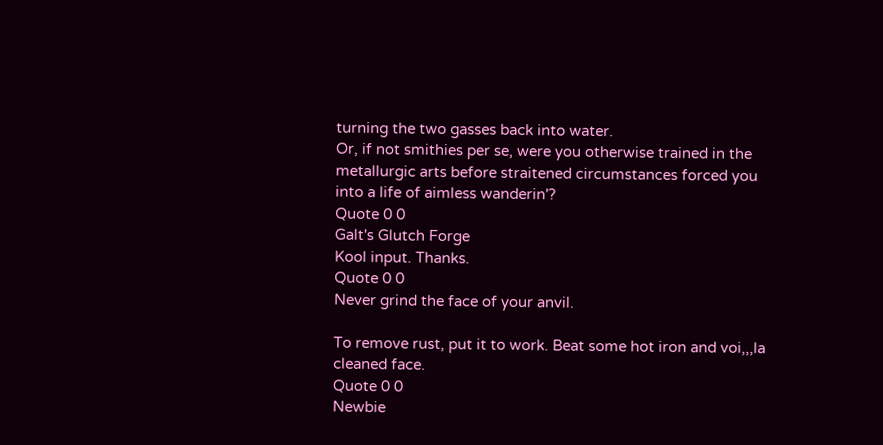turning the two gasses back into water.
Or, if not smithies per se, were you otherwise trained in the metallurgic arts before straitened circumstances forced you into a life of aimless wanderin'?
Quote 0 0
Galt's Glutch Forge
Kool input. Thanks.
Quote 0 0
Never grind the face of your anvil.

To remove rust, put it to work. Beat some hot iron and voi,,,la cleaned face.
Quote 0 0
Newbie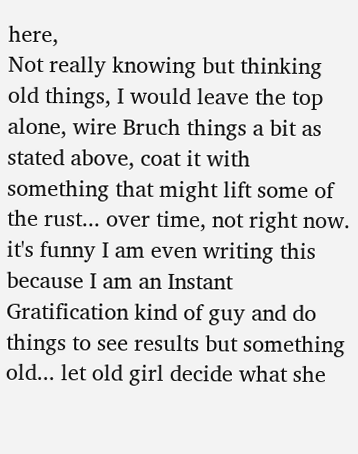here,
Not really knowing but thinking old things, I would leave the top alone, wire Bruch things a bit as stated above, coat it with something that might lift some of the rust... over time, not right now.  it's funny I am even writing this because I am an Instant Gratification kind of guy and do things to see results but something old... let old girl decide what she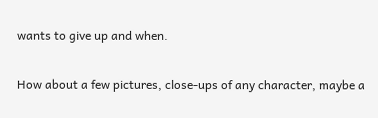wants to give up and when.

How about a few pictures, close-ups of any character, maybe a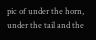pic of under the horn, under the tail and the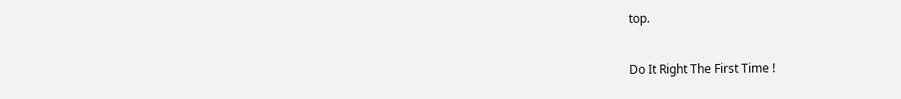top.

Do It Right The First Time !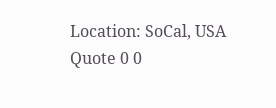Location: SoCal, USA
Quote 0 0